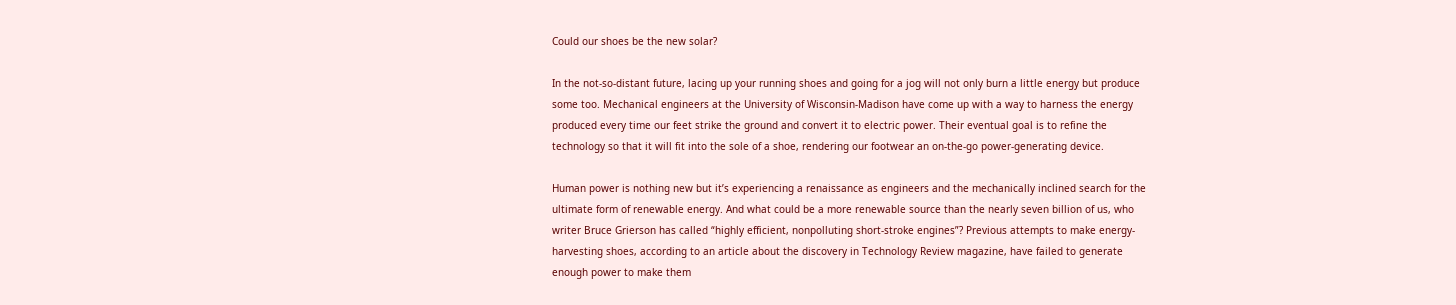Could our shoes be the new solar?

In the not-so-distant future, lacing up your running shoes and going for a jog will not only burn a little energy but produce some too. Mechanical engineers at the University of Wisconsin-Madison have come up with a way to harness the energy produced every time our feet strike the ground and convert it to electric power. Their eventual goal is to refine the technology so that it will fit into the sole of a shoe, rendering our footwear an on-the-go power-generating device.

Human power is nothing new but it’s experiencing a renaissance as engineers and the mechanically inclined search for the ultimate form of renewable energy. And what could be a more renewable source than the nearly seven billion of us, who writer Bruce Grierson has called “highly efficient, nonpolluting short-stroke engines”? Previous attempts to make energy-harvesting shoes, according to an article about the discovery in Technology Review magazine, have failed to generate enough power to make them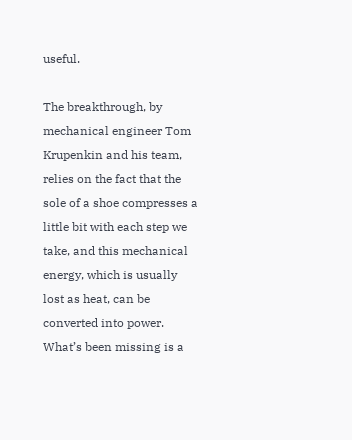useful.

The breakthrough, by mechanical engineer Tom Krupenkin and his team, relies on the fact that the sole of a shoe compresses a little bit with each step we take, and this mechanical energy, which is usually lost as heat, can be converted into power. What’s been missing is a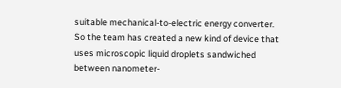suitable mechanical-to-electric energy converter. So the team has created a new kind of device that uses microscopic liquid droplets sandwiched between nanometer-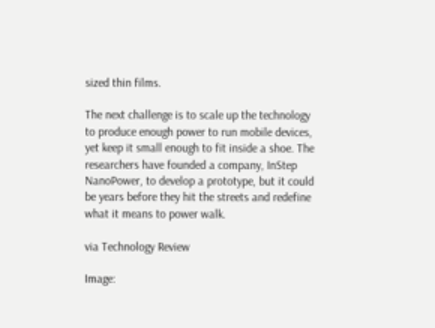sized thin films.

The next challenge is to scale up the technology to produce enough power to run mobile devices, yet keep it small enough to fit inside a shoe. The researchers have founded a company, InStep NanoPower, to develop a prototype, but it could be years before they hit the streets and redefine what it means to power walk.

via Technology Review

Image: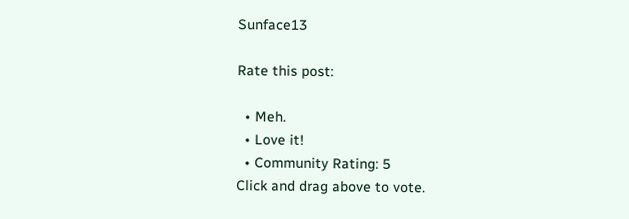Sunface13

Rate this post:

  • Meh.
  • Love it!
  • Community Rating: 5
Click and drag above to vote.